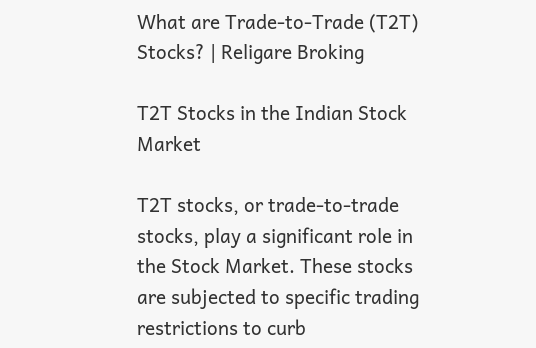What are Trade-to-Trade (T2T) Stocks? | Religare Broking

T2T Stocks in the Indian Stock Market

T2T stocks, or trade-to-trade stocks, play a significant role in the Stock Market. These stocks are subjected to specific trading restrictions to curb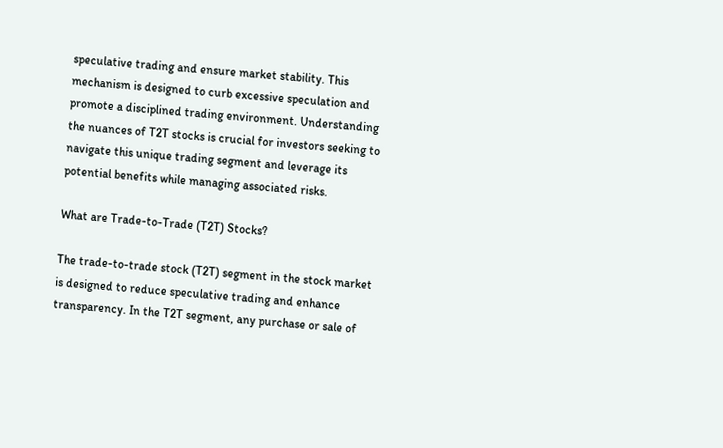speculative trading and ensure market stability. This mechanism is designed to curb excessive speculation and promote a disciplined trading environment. Understanding the nuances of T2T stocks is crucial for investors seeking to navigate this unique trading segment and leverage its potential benefits while managing associated risks.

What are Trade-to-Trade (T2T) Stocks?

The trade-to-trade stock (T2T) segment in the stock market is designed to reduce speculative trading and enhance transparency. In the T2T segment, any purchase or sale of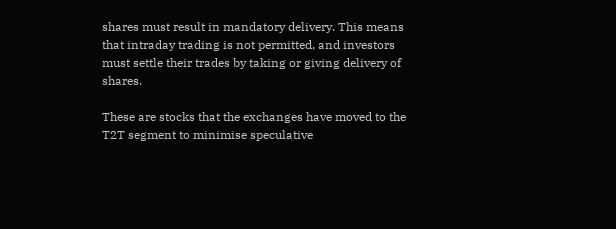shares must result in mandatory delivery. This means that intraday trading is not permitted, and investors must settle their trades by taking or giving delivery of shares.

These are stocks that the exchanges have moved to the T2T segment to minimise speculative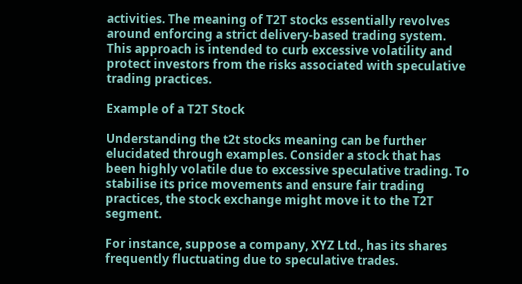activities. The meaning of T2T stocks essentially revolves around enforcing a strict delivery-based trading system. This approach is intended to curb excessive volatility and protect investors from the risks associated with speculative trading practices.

Example of a T2T Stock

Understanding the t2t stocks meaning can be further elucidated through examples. Consider a stock that has been highly volatile due to excessive speculative trading. To stabilise its price movements and ensure fair trading practices, the stock exchange might move it to the T2T segment.

For instance, suppose a company, XYZ Ltd., has its shares frequently fluctuating due to speculative trades.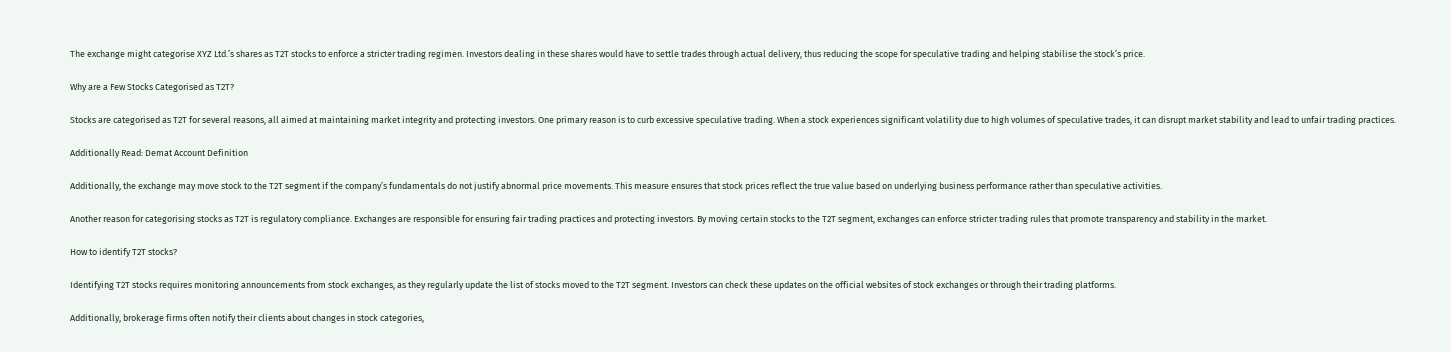The exchange might categorise XYZ Ltd.’s shares as T2T stocks to enforce a stricter trading regimen. Investors dealing in these shares would have to settle trades through actual delivery, thus reducing the scope for speculative trading and helping stabilise the stock’s price.

Why are a Few Stocks Categorised as T2T?

Stocks are categorised as T2T for several reasons, all aimed at maintaining market integrity and protecting investors. One primary reason is to curb excessive speculative trading. When a stock experiences significant volatility due to high volumes of speculative trades, it can disrupt market stability and lead to unfair trading practices.

Additionally Read: Demat Account Definition

Additionally, the exchange may move stock to the T2T segment if the company’s fundamentals do not justify abnormal price movements. This measure ensures that stock prices reflect the true value based on underlying business performance rather than speculative activities.

Another reason for categorising stocks as T2T is regulatory compliance. Exchanges are responsible for ensuring fair trading practices and protecting investors. By moving certain stocks to the T2T segment, exchanges can enforce stricter trading rules that promote transparency and stability in the market.

How to identify T2T stocks?

Identifying T2T stocks requires monitoring announcements from stock exchanges, as they regularly update the list of stocks moved to the T2T segment. Investors can check these updates on the official websites of stock exchanges or through their trading platforms.

Additionally, brokerage firms often notify their clients about changes in stock categories,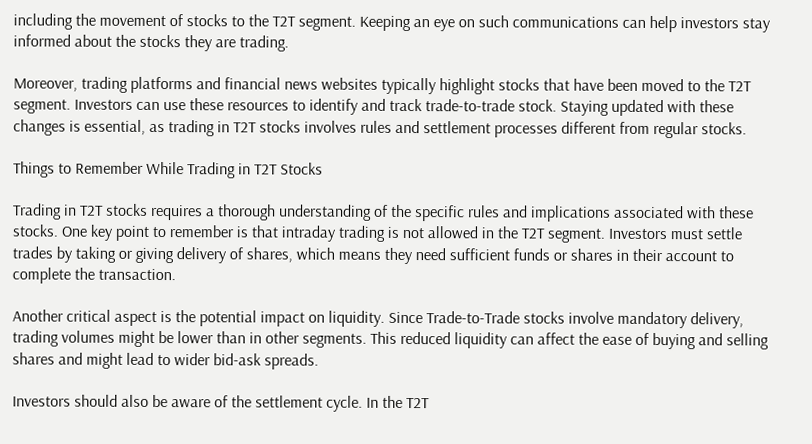including the movement of stocks to the T2T segment. Keeping an eye on such communications can help investors stay informed about the stocks they are trading.

Moreover, trading platforms and financial news websites typically highlight stocks that have been moved to the T2T segment. Investors can use these resources to identify and track trade-to-trade stock. Staying updated with these changes is essential, as trading in T2T stocks involves rules and settlement processes different from regular stocks.

Things to Remember While Trading in T2T Stocks

Trading in T2T stocks requires a thorough understanding of the specific rules and implications associated with these stocks. One key point to remember is that intraday trading is not allowed in the T2T segment. Investors must settle trades by taking or giving delivery of shares, which means they need sufficient funds or shares in their account to complete the transaction.

Another critical aspect is the potential impact on liquidity. Since Trade-to-Trade stocks involve mandatory delivery, trading volumes might be lower than in other segments. This reduced liquidity can affect the ease of buying and selling shares and might lead to wider bid-ask spreads.

Investors should also be aware of the settlement cycle. In the T2T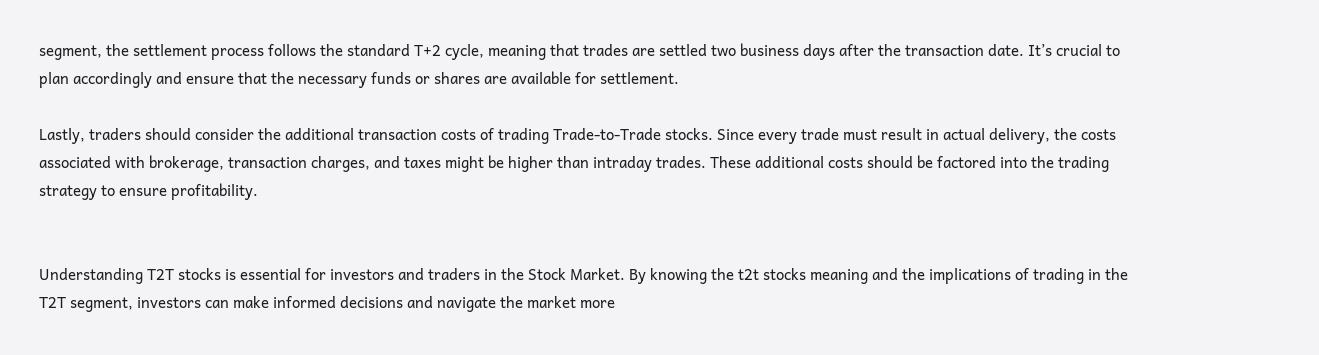segment, the settlement process follows the standard T+2 cycle, meaning that trades are settled two business days after the transaction date. It’s crucial to plan accordingly and ensure that the necessary funds or shares are available for settlement.

Lastly, traders should consider the additional transaction costs of trading Trade-to-Trade stocks. Since every trade must result in actual delivery, the costs associated with brokerage, transaction charges, and taxes might be higher than intraday trades. These additional costs should be factored into the trading strategy to ensure profitability.


Understanding T2T stocks is essential for investors and traders in the Stock Market. By knowing the t2t stocks meaning and the implications of trading in the T2T segment, investors can make informed decisions and navigate the market more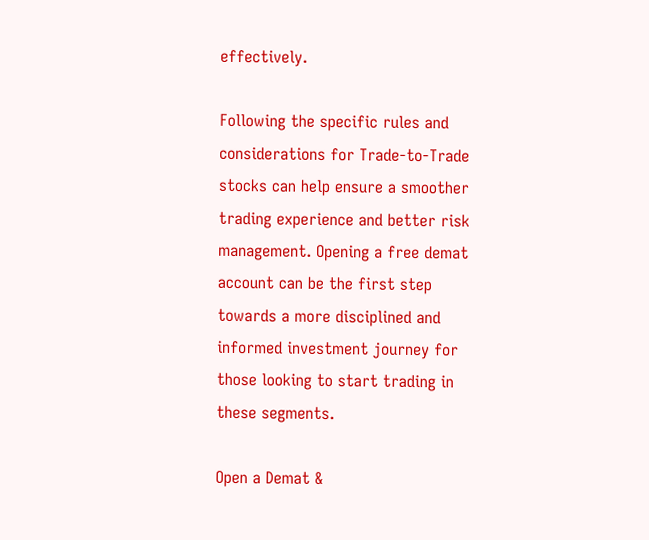effectively.

Following the specific rules and considerations for Trade-to-Trade stocks can help ensure a smoother trading experience and better risk management. Opening a free demat account can be the first step towards a more disciplined and informed investment journey for those looking to start trading in these segments.

Open a Demat &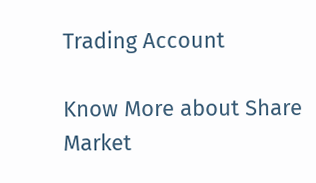Trading Account

Know More about Share Market